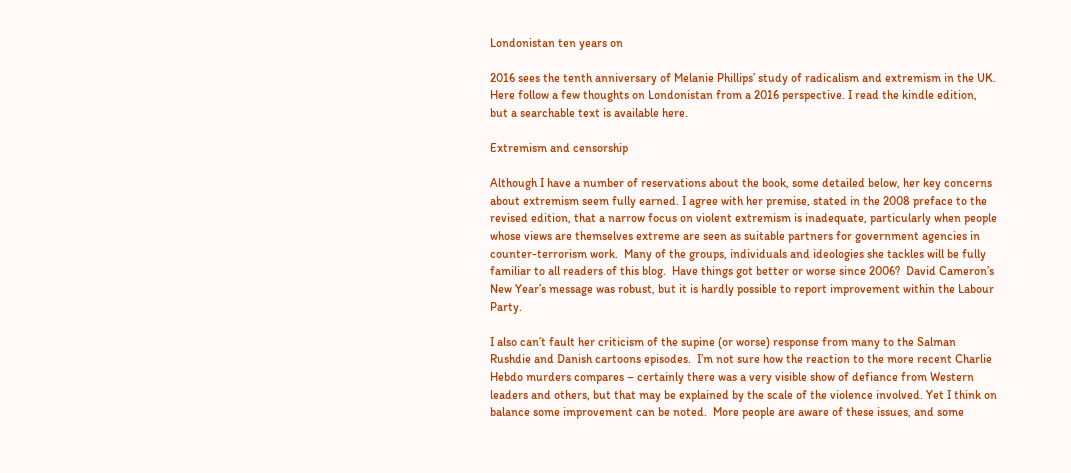Londonistan ten years on

2016 sees the tenth anniversary of Melanie Phillips’ study of radicalism and extremism in the UK. Here follow a few thoughts on Londonistan from a 2016 perspective. I read the kindle edition, but a searchable text is available here.

Extremism and censorship

Although I have a number of reservations about the book, some detailed below, her key concerns about extremism seem fully earned. I agree with her premise, stated in the 2008 preface to the revised edition, that a narrow focus on violent extremism is inadequate, particularly when people whose views are themselves extreme are seen as suitable partners for government agencies in counter-terrorism work.  Many of the groups, individuals and ideologies she tackles will be fully familiar to all readers of this blog.  Have things got better or worse since 2006?  David Cameron’s New Year’s message was robust, but it is hardly possible to report improvement within the Labour Party.

I also can’t fault her criticism of the supine (or worse) response from many to the Salman Rushdie and Danish cartoons episodes.  I’m not sure how the reaction to the more recent Charlie Hebdo murders compares – certainly there was a very visible show of defiance from Western leaders and others, but that may be explained by the scale of the violence involved. Yet I think on balance some improvement can be noted.  More people are aware of these issues, and some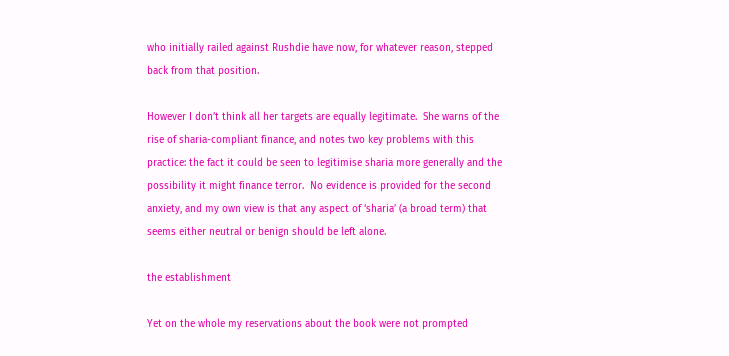who initially railed against Rushdie have now, for whatever reason, stepped back from that position.

However I don’t think all her targets are equally legitimate.  She warns of the rise of sharia-compliant finance, and notes two key problems with this practice: the fact it could be seen to legitimise sharia more generally and the possibility it might finance terror.  No evidence is provided for the second anxiety, and my own view is that any aspect of ‘sharia’ (a broad term) that seems either neutral or benign should be left alone.

the establishment

Yet on the whole my reservations about the book were not prompted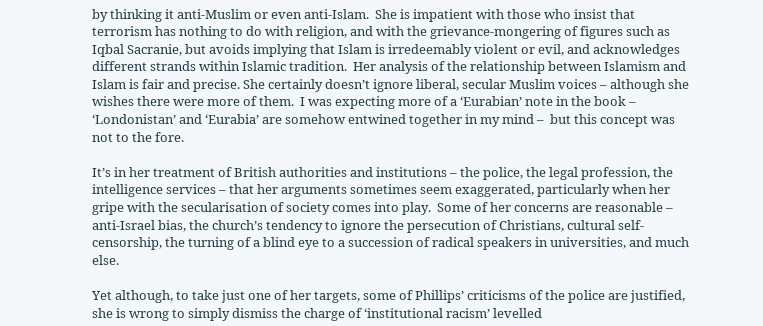by thinking it anti-Muslim or even anti-Islam.  She is impatient with those who insist that terrorism has nothing to do with religion, and with the grievance-mongering of figures such as Iqbal Sacranie, but avoids implying that Islam is irredeemably violent or evil, and acknowledges different strands within Islamic tradition.  Her analysis of the relationship between Islamism and Islam is fair and precise. She certainly doesn’t ignore liberal, secular Muslim voices – although she wishes there were more of them.  I was expecting more of a ‘Eurabian’ note in the book – ‘Londonistan’ and ‘Eurabia’ are somehow entwined together in my mind –  but this concept was not to the fore.

It’s in her treatment of British authorities and institutions – the police, the legal profession, the intelligence services – that her arguments sometimes seem exaggerated, particularly when her gripe with the secularisation of society comes into play.  Some of her concerns are reasonable – anti-Israel bias, the church’s tendency to ignore the persecution of Christians, cultural self-censorship, the turning of a blind eye to a succession of radical speakers in universities, and much else.

Yet although, to take just one of her targets, some of Phillips’ criticisms of the police are justified, she is wrong to simply dismiss the charge of ‘institutional racism’ levelled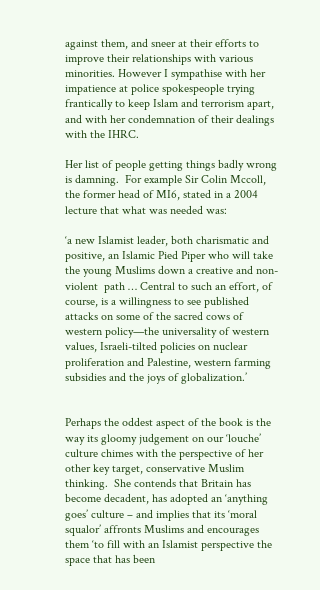against them, and sneer at their efforts to improve their relationships with various minorities. However I sympathise with her impatience at police spokespeople trying frantically to keep Islam and terrorism apart, and with her condemnation of their dealings with the IHRC.

Her list of people getting things badly wrong is damning.  For example Sir Colin Mccoll, the former head of MI6, stated in a 2004 lecture that what was needed was:

‘a new Islamist leader, both charismatic and positive, an Islamic Pied Piper who will take the young Muslims down a creative and non-violent  path … Central to such an effort, of course, is a willingness to see published attacks on some of the sacred cows of western policy—the universality of western values, Israeli-tilted policies on nuclear proliferation and Palestine, western farming subsidies and the joys of globalization.’


Perhaps the oddest aspect of the book is the way its gloomy judgement on our ‘louche’ culture chimes with the perspective of her other key target, conservative Muslim thinking.  She contends that Britain has become decadent, has adopted an ‘anything goes’ culture – and implies that its ‘moral squalor’ affronts Muslims and encourages them ‘to fill with an Islamist perspective the space that has been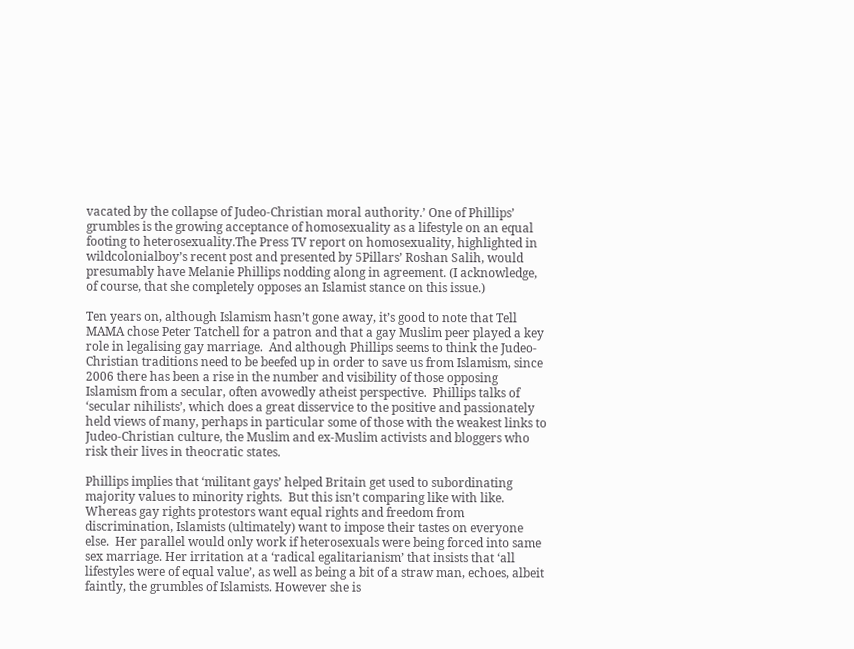vacated by the collapse of Judeo-Christian moral authority.’ One of Phillips’ grumbles is the growing acceptance of homosexuality as a lifestyle on an equal footing to heterosexuality.The Press TV report on homosexuality, highlighted in wildcolonialboy’s recent post and presented by 5Pillars’ Roshan Salih, would presumably have Melanie Phillips nodding along in agreement. (I acknowledge, of course, that she completely opposes an Islamist stance on this issue.)

Ten years on, although Islamism hasn’t gone away, it’s good to note that Tell MAMA chose Peter Tatchell for a patron and that a gay Muslim peer played a key role in legalising gay marriage.  And although Phillips seems to think the Judeo-Christian traditions need to be beefed up in order to save us from Islamism, since 2006 there has been a rise in the number and visibility of those opposing Islamism from a secular, often avowedly atheist perspective.  Phillips talks of ‘secular nihilists’, which does a great disservice to the positive and passionately held views of many, perhaps in particular some of those with the weakest links to Judeo-Christian culture, the Muslim and ex-Muslim activists and bloggers who risk their lives in theocratic states.

Phillips implies that ‘militant gays’ helped Britain get used to subordinating majority values to minority rights.  But this isn’t comparing like with like. Whereas gay rights protestors want equal rights and freedom from discrimination, Islamists (ultimately) want to impose their tastes on everyone else.  Her parallel would only work if heterosexuals were being forced into same sex marriage. Her irritation at a ‘radical egalitarianism’ that insists that ‘all lifestyles were of equal value’, as well as being a bit of a straw man, echoes, albeit faintly, the grumbles of Islamists. However she is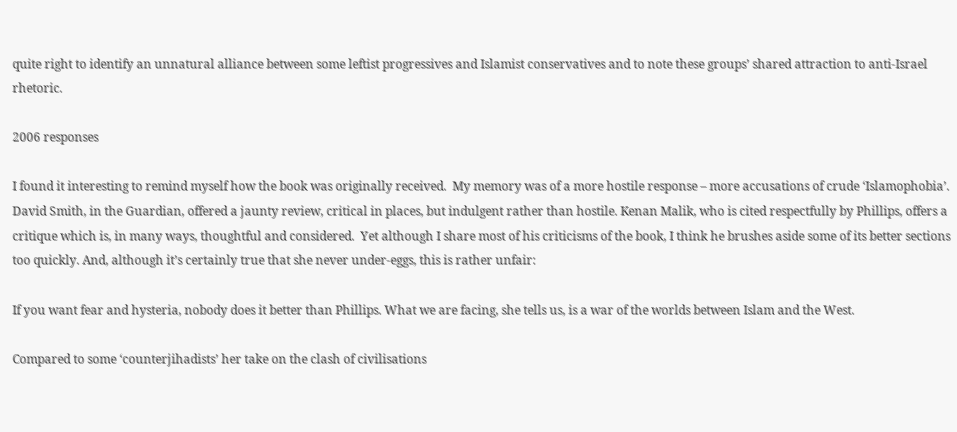quite right to identify an unnatural alliance between some leftist progressives and Islamist conservatives and to note these groups’ shared attraction to anti-Israel rhetoric.

2006 responses

I found it interesting to remind myself how the book was originally received.  My memory was of a more hostile response – more accusations of crude ‘Islamophobia’.  David Smith, in the Guardian, offered a jaunty review, critical in places, but indulgent rather than hostile. Kenan Malik, who is cited respectfully by Phillips, offers a critique which is, in many ways, thoughtful and considered.  Yet although I share most of his criticisms of the book, I think he brushes aside some of its better sections too quickly. And, although it’s certainly true that she never under-eggs, this is rather unfair:

If you want fear and hysteria, nobody does it better than Phillips. What we are facing, she tells us, is a war of the worlds between Islam and the West.

Compared to some ‘counterjihadists’ her take on the clash of civilisations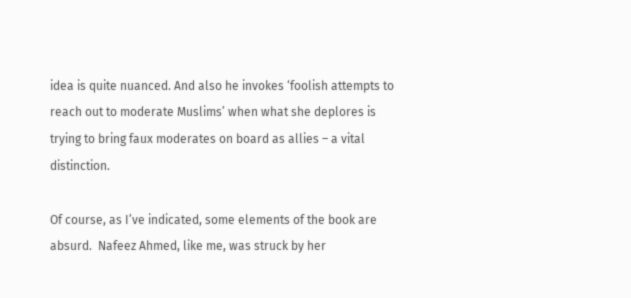idea is quite nuanced. And also he invokes ‘foolish attempts to reach out to moderate Muslims’ when what she deplores is trying to bring faux moderates on board as allies – a vital distinction.

Of course, as I’ve indicated, some elements of the book are absurd.  Nafeez Ahmed, like me, was struck by her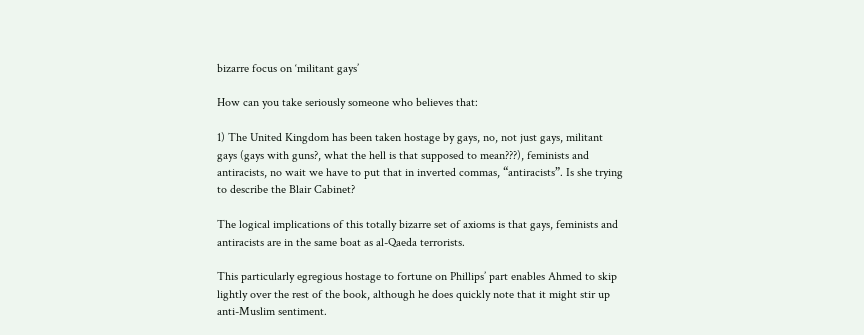bizarre focus on ‘militant gays’

How can you take seriously someone who believes that:

1) The United Kingdom has been taken hostage by gays, no, not just gays, militant gays (gays with guns?, what the hell is that supposed to mean???), feminists and antiracists, no wait we have to put that in inverted commas, “antiracists”. Is she trying to describe the Blair Cabinet?

The logical implications of this totally bizarre set of axioms is that gays, feminists and antiracists are in the same boat as al-Qaeda terrorists.

This particularly egregious hostage to fortune on Phillips’ part enables Ahmed to skip lightly over the rest of the book, although he does quickly note that it might stir up anti-Muslim sentiment.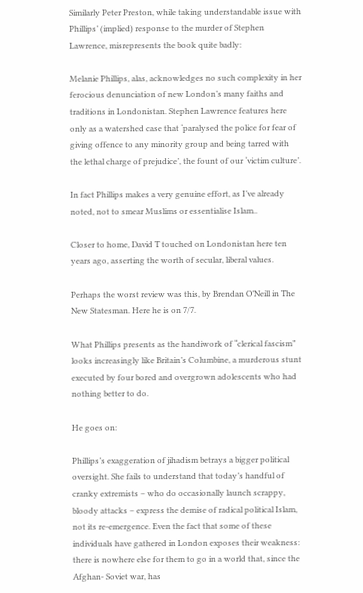Similarly Peter Preston, while taking understandable issue with Phillips’ (implied) response to the murder of Stephen Lawrence, misrepresents the book quite badly:

Melanie Phillips, alas, acknowledges no such complexity in her ferocious denunciation of new London’s many faiths and traditions in Londonistan. Stephen Lawrence features here only as a watershed case that ‘paralysed the police for fear of giving offence to any minority group and being tarred with the lethal charge of prejudice’, the fount of our ‘victim culture’.

In fact Phillips makes a very genuine effort, as I’ve already noted, not to smear Muslims or essentialise Islam..

Closer to home, David T touched on Londonistan here ten years ago, asserting the worth of secular, liberal values.

Perhaps the worst review was this, by Brendan O’Neill in The New Statesman. Here he is on 7/7.

What Phillips presents as the handiwork of “clerical fascism” looks increasingly like Britain’s Columbine, a murderous stunt executed by four bored and overgrown adolescents who had nothing better to do.

He goes on:

Phillips’s exaggeration of jihadism betrays a bigger political oversight. She fails to understand that today’s handful of cranky extremists – who do occasionally launch scrappy, bloody attacks – express the demise of radical political Islam, not its re-emergence. Even the fact that some of these individuals have gathered in London exposes their weakness: there is nowhere else for them to go in a world that, since the Afghan- Soviet war, has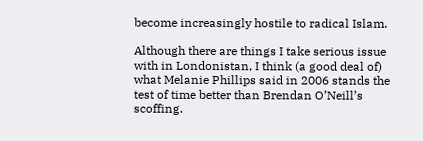become increasingly hostile to radical Islam.

Although there are things I take serious issue with in Londonistan, I think (a good deal of) what Melanie Phillips said in 2006 stands the test of time better than Brendan O’Neill’s scoffing.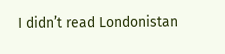I didn’t read Londonistan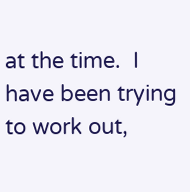at the time.  I have been trying to work out,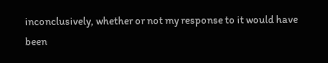inconclusively, whether or not my response to it would have been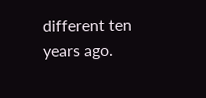different ten years ago.